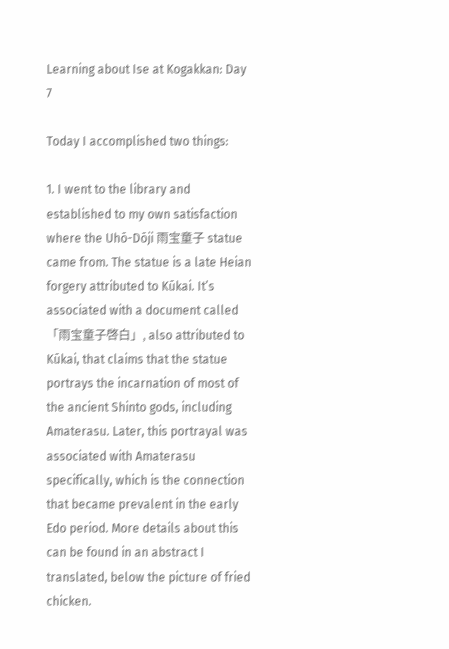Learning about Ise at Kogakkan: Day 7

Today I accomplished two things:

1. I went to the library and established to my own satisfaction where the Uhō-Dōji 雨宝童子 statue came from. The statue is a late Heian forgery attributed to Kūkai. It’s associated with a document called 「雨宝童子啓白」, also attributed to Kūkai, that claims that the statue portrays the incarnation of most of the ancient Shinto gods, including Amaterasu. Later, this portrayal was associated with Amaterasu specifically, which is the connection that became prevalent in the early Edo period. More details about this can be found in an abstract I translated, below the picture of fried chicken.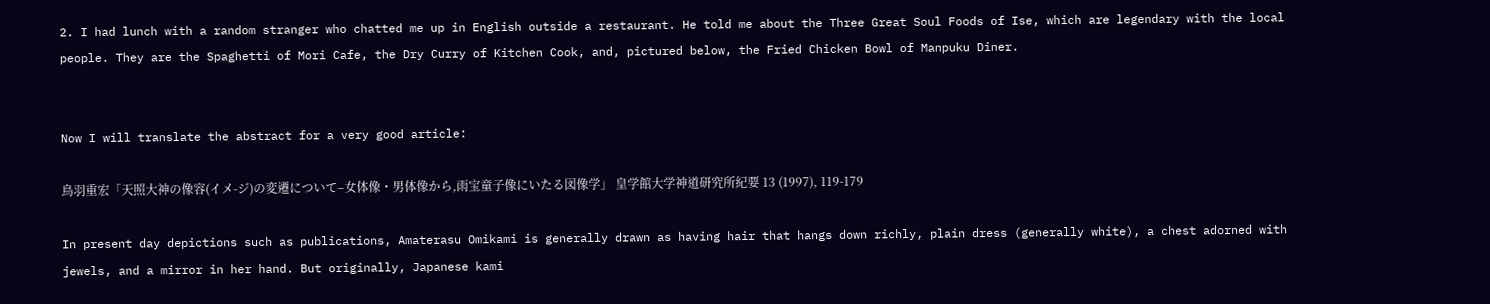2. I had lunch with a random stranger who chatted me up in English outside a restaurant. He told me about the Three Great Soul Foods of Ise, which are legendary with the local people. They are the Spaghetti of Mori Cafe, the Dry Curry of Kitchen Cook, and, pictured below, the Fried Chicken Bowl of Manpuku Diner.


Now I will translate the abstract for a very good article:

鳥羽重宏「天照大神の像容(イメ-ジ)の変遷について–女体像・男体像から,雨宝童子像にいたる図像学」 皇学館大学神道研究所紀要 13 (1997), 119-179

In present day depictions such as publications, Amaterasu Omikami is generally drawn as having hair that hangs down richly, plain dress (generally white), a chest adorned with jewels, and a mirror in her hand. But originally, Japanese kami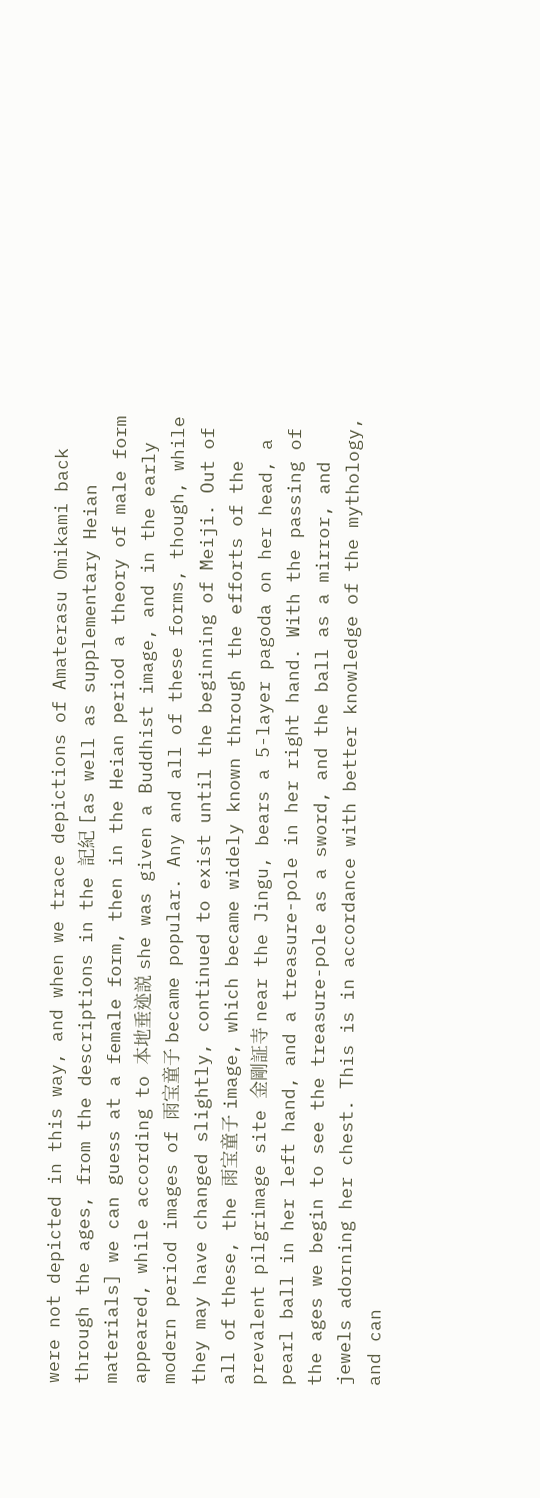were not depicted in this way, and when we trace depictions of Amaterasu Omikami back through the ages, from the descriptions in the 記紀 [as well as supplementary Heian materials] we can guess at a female form, then in the Heian period a theory of male form appeared, while according to 本地垂迹説 she was given a Buddhist image, and in the early modern period images of 雨宝童子 became popular. Any and all of these forms, though, while they may have changed slightly, continued to exist until the beginning of Meiji. Out of all of these, the 雨宝童子 image, which became widely known through the efforts of the prevalent pilgrimage site 金剛証寺 near the Jingu, bears a 5-layer pagoda on her head, a pearl ball in her left hand, and a treasure-pole in her right hand. With the passing of the ages we begin to see the treasure-pole as a sword, and the ball as a mirror, and jewels adorning her chest. This is in accordance with better knowledge of the mythology, and can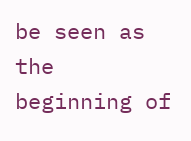be seen as the beginning of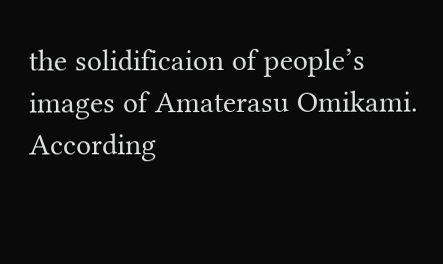the solidificaion of people’s images of Amaterasu Omikami. According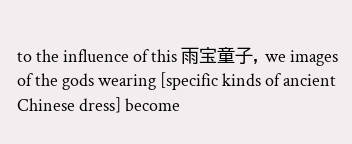to the influence of this 雨宝童子, we images of the gods wearing [specific kinds of ancient Chinese dress] become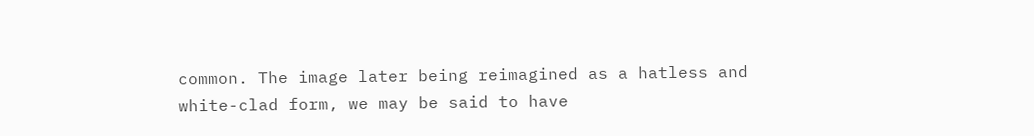common. The image later being reimagined as a hatless and white-clad form, we may be said to have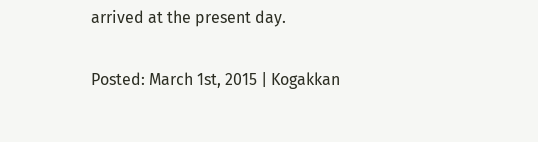arrived at the present day.

Posted: March 1st, 2015 | Kogakkan